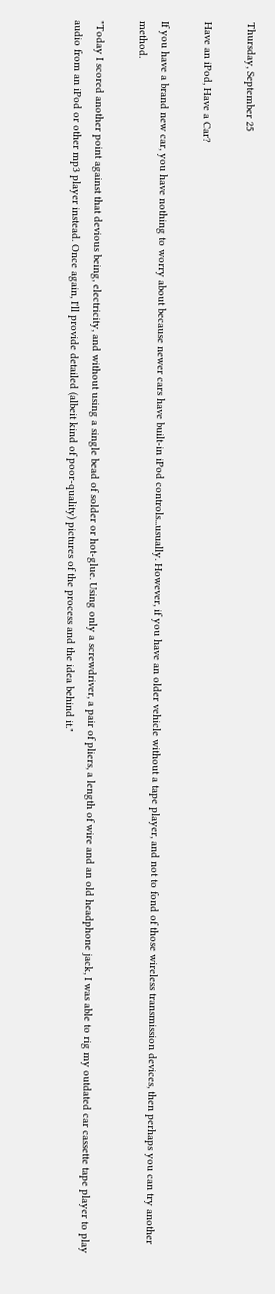Thursday, September 25

Have an iPod, Have a Car?

If you have a brand new car, you have nothing to worry about because newer cars have built-in iPod controls...usually. However, if you have an older vehicle without a tape player, and not to fond of those wireless transmission devices, then perhaps you can try another method.

"Today I scored another point against that devious being, electricity, and without using a single bead of solder or hot-glue. Using only a screwdriver, a pair of pliers, a length of wire and an old headphone jack, I was able to rig my outdated car cassette tape player to play audio from an iPod or other mp3 player instead. Once again, I'll provide detailed (albeit kind of poor-quality) pictures of the process and the idea behind it."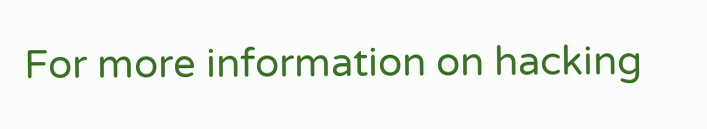For more information on hacking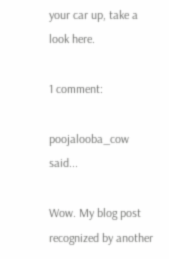your car up, take a look here.

1 comment:

poojalooba_cow said...

Wow. My blog post recognized by another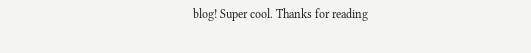blog! Super cool. Thanks for reading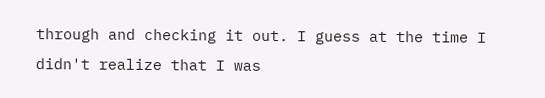through and checking it out. I guess at the time I didn't realize that I was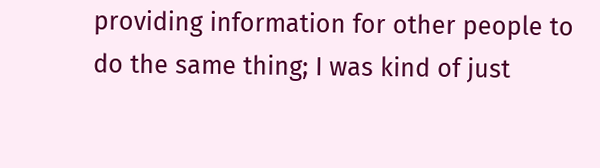providing information for other people to do the same thing; I was kind of just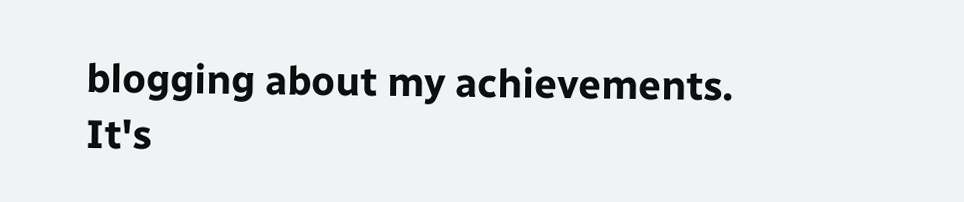blogging about my achievements. It's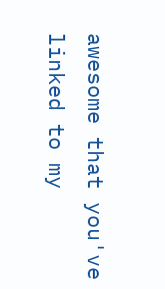awesome that you've linked to my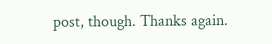post, though. Thanks again.